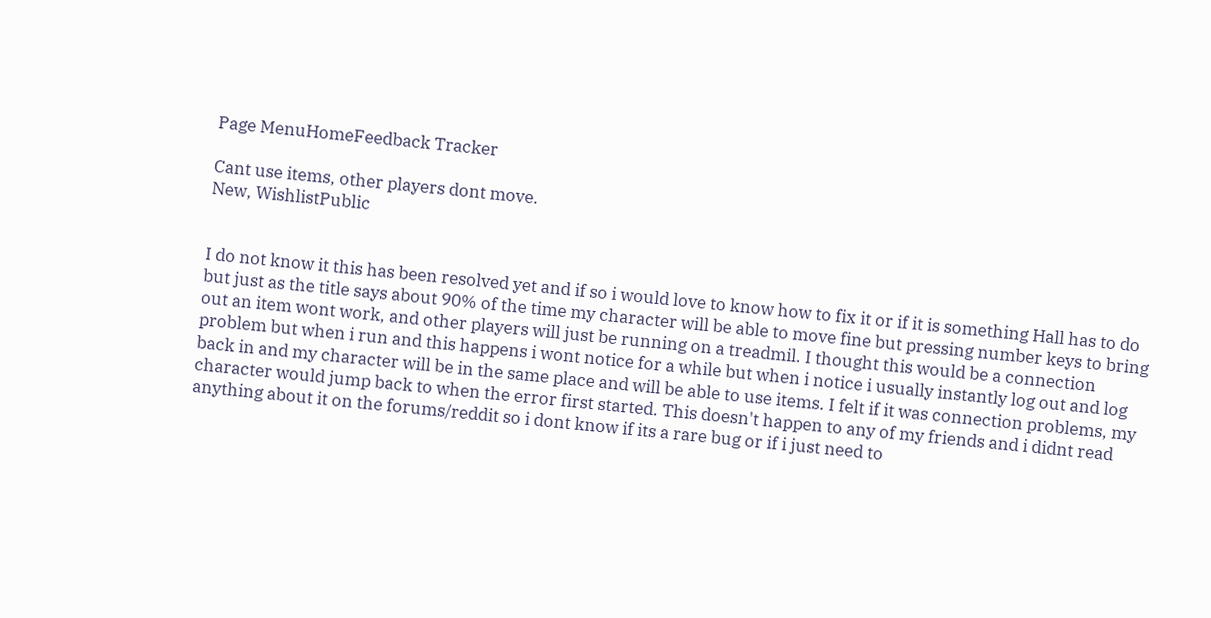Page MenuHomeFeedback Tracker

Cant use items, other players dont move.
New, WishlistPublic


I do not know it this has been resolved yet and if so i would love to know how to fix it or if it is something Hall has to do but just as the title says about 90% of the time my character will be able to move fine but pressing number keys to bring out an item wont work, and other players will just be running on a treadmil. I thought this would be a connection problem but when i run and this happens i wont notice for a while but when i notice i usually instantly log out and log back in and my character will be in the same place and will be able to use items. I felt if it was connection problems, my character would jump back to when the error first started. This doesn't happen to any of my friends and i didnt read anything about it on the forums/reddit so i dont know if its a rare bug or if i just need to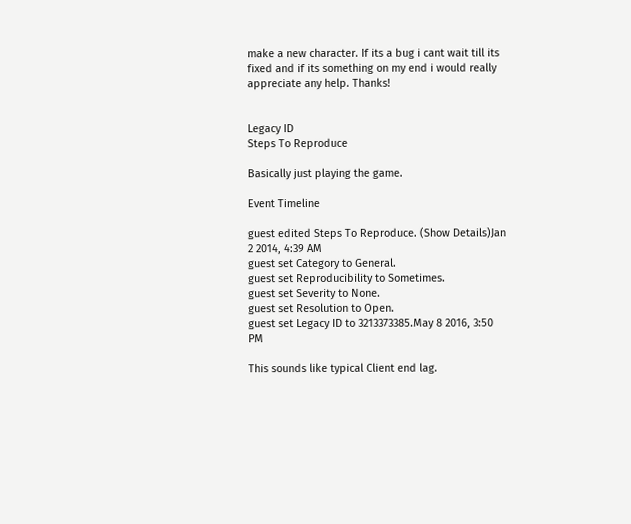make a new character. If its a bug i cant wait till its fixed and if its something on my end i would really appreciate any help. Thanks!


Legacy ID
Steps To Reproduce

Basically just playing the game.

Event Timeline

guest edited Steps To Reproduce. (Show Details)Jan 2 2014, 4:39 AM
guest set Category to General.
guest set Reproducibility to Sometimes.
guest set Severity to None.
guest set Resolution to Open.
guest set Legacy ID to 3213373385.May 8 2016, 3:50 PM

This sounds like typical Client end lag.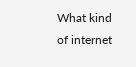What kind of internet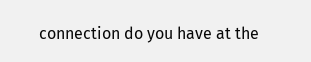connection do you have at the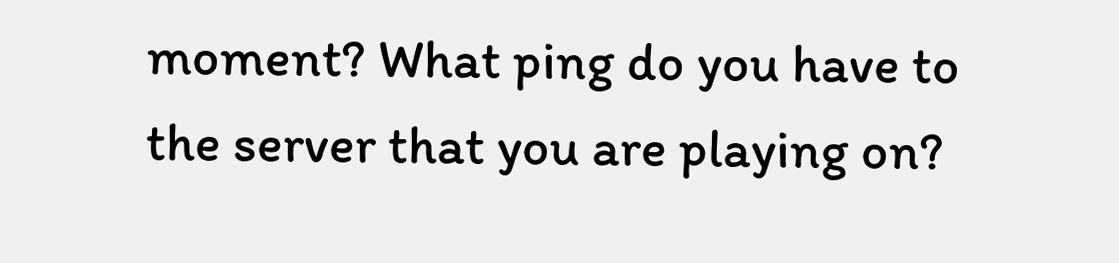moment? What ping do you have to the server that you are playing on?